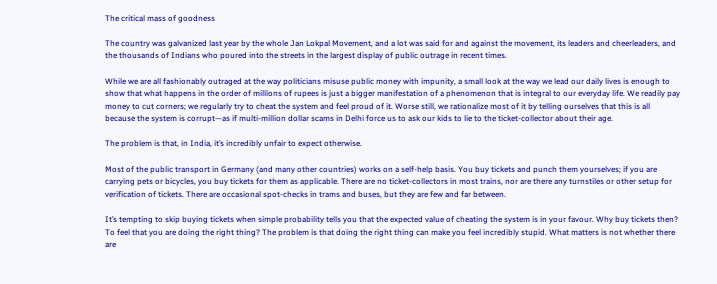The critical mass of goodness

The country was galvanized last year by the whole Jan Lokpal Movement, and a lot was said for and against the movement, its leaders and cheerleaders, and the thousands of Indians who poured into the streets in the largest display of public outrage in recent times.

While we are all fashionably outraged at the way politicians misuse public money with impunity, a small look at the way we lead our daily lives is enough to show that what happens in the order of millions of rupees is just a bigger manifestation of a phenomenon that is integral to our everyday life. We readily pay money to cut corners; we regularly try to cheat the system and feel proud of it. Worse still, we rationalize most of it by telling ourselves that this is all because the system is corrupt—as if multi-million dollar scams in Delhi force us to ask our kids to lie to the ticket-collector about their age.

The problem is that, in India, it’s incredibly unfair to expect otherwise.

Most of the public transport in Germany (and many other countries) works on a self-help basis. You buy tickets and punch them yourselves; if you are carrying pets or bicycles, you buy tickets for them as applicable. There are no ticket-collectors in most trains, nor are there any turnstiles or other setup for verification of tickets. There are occasional spot-checks in trams and buses, but they are few and far between.

It’s tempting to skip buying tickets when simple probability tells you that the expected value of cheating the system is in your favour. Why buy tickets then? To feel that you are doing the right thing? The problem is that doing the right thing can make you feel incredibly stupid. What matters is not whether there are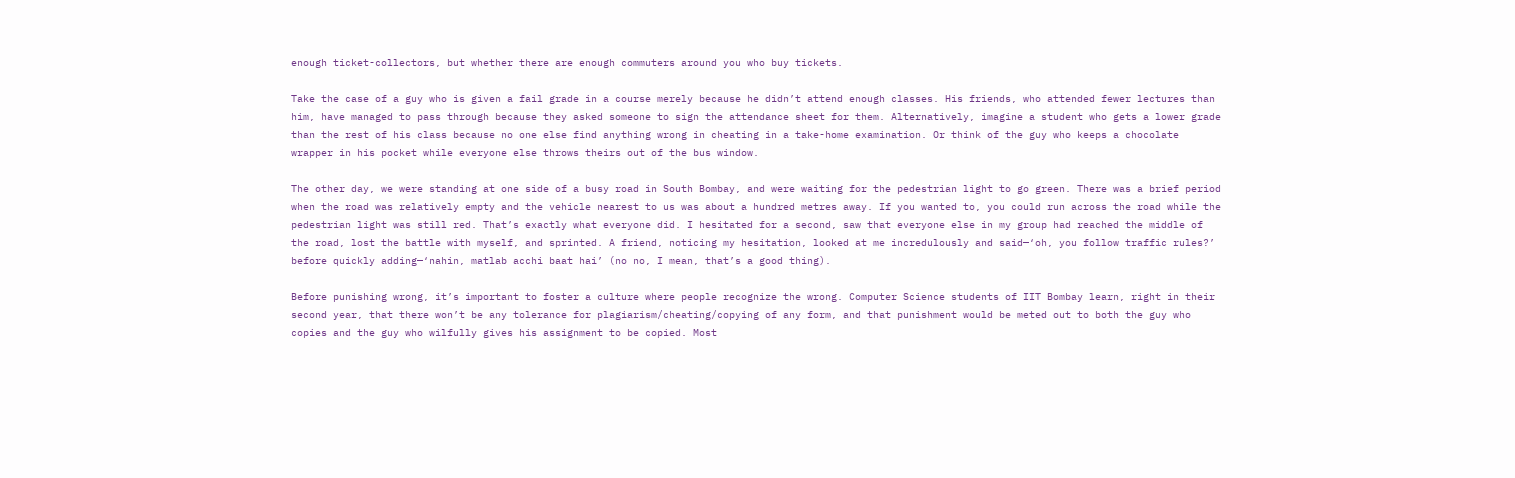enough ticket-collectors, but whether there are enough commuters around you who buy tickets.

Take the case of a guy who is given a fail grade in a course merely because he didn’t attend enough classes. His friends, who attended fewer lectures than him, have managed to pass through because they asked someone to sign the attendance sheet for them. Alternatively, imagine a student who gets a lower grade than the rest of his class because no one else find anything wrong in cheating in a take-home examination. Or think of the guy who keeps a chocolate wrapper in his pocket while everyone else throws theirs out of the bus window.

The other day, we were standing at one side of a busy road in South Bombay, and were waiting for the pedestrian light to go green. There was a brief period when the road was relatively empty and the vehicle nearest to us was about a hundred metres away. If you wanted to, you could run across the road while the pedestrian light was still red. That’s exactly what everyone did. I hesitated for a second, saw that everyone else in my group had reached the middle of the road, lost the battle with myself, and sprinted. A friend, noticing my hesitation, looked at me incredulously and said—‘oh, you follow traffic rules?’ before quickly adding—‘nahin, matlab acchi baat hai’ (no no, I mean, that’s a good thing).

Before punishing wrong, it’s important to foster a culture where people recognize the wrong. Computer Science students of IIT Bombay learn, right in their second year, that there won’t be any tolerance for plagiarism/cheating/copying of any form, and that punishment would be meted out to both the guy who copies and the guy who wilfully gives his assignment to be copied. Most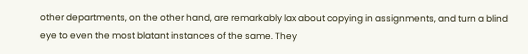other departments, on the other hand, are remarkably lax about copying in assignments, and turn a blind eye to even the most blatant instances of the same. They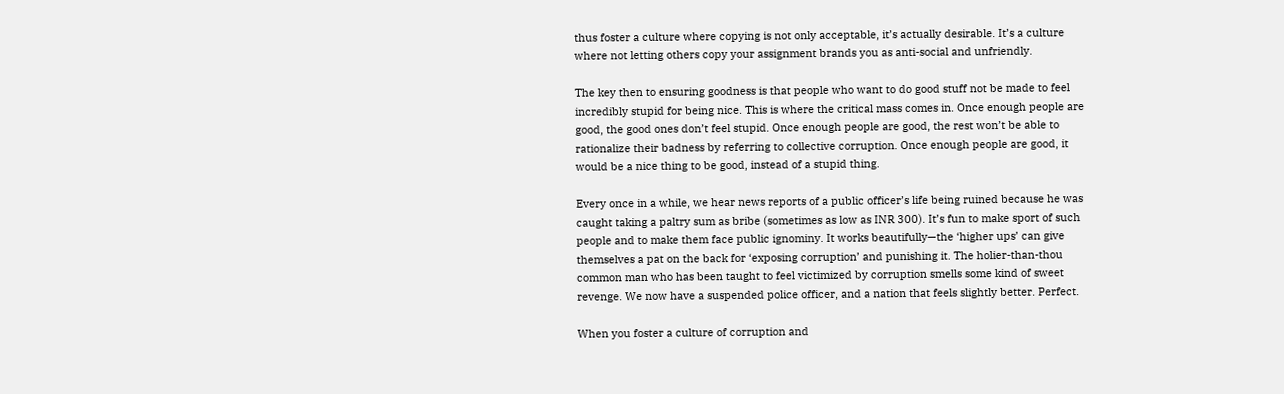thus foster a culture where copying is not only acceptable, it’s actually desirable. It’s a culture where not letting others copy your assignment brands you as anti-social and unfriendly.

The key then to ensuring goodness is that people who want to do good stuff not be made to feel incredibly stupid for being nice. This is where the critical mass comes in. Once enough people are good, the good ones don’t feel stupid. Once enough people are good, the rest won’t be able to rationalize their badness by referring to collective corruption. Once enough people are good, it would be a nice thing to be good, instead of a stupid thing.

Every once in a while, we hear news reports of a public officer’s life being ruined because he was caught taking a paltry sum as bribe (sometimes as low as INR 300). It’s fun to make sport of such people and to make them face public ignominy. It works beautifully—the ‘higher ups’ can give themselves a pat on the back for ‘exposing corruption’ and punishing it. The holier-than-thou common man who has been taught to feel victimized by corruption smells some kind of sweet revenge. We now have a suspended police officer, and a nation that feels slightly better. Perfect.

When you foster a culture of corruption and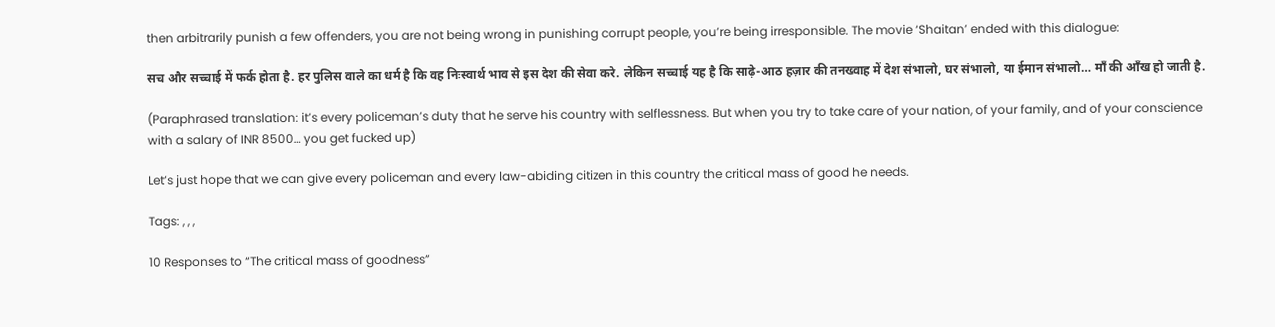then arbitrarily punish a few offenders, you are not being wrong in punishing corrupt people, you’re being irresponsible. The movie ‘Shaitan’ ended with this dialogue:

सच और सच्चाई में फर्क होता है. हर पुलिस वाले का धर्म है कि वह निःस्वार्थ भाव से इस देश की सेवा करे. लेकिन सच्चाई यह है कि साढ़े-आठ हज़ार की तनख्वाह में देश संभालो, घर संभालो, या ईमान संभालो… माँ की आँख हो जाती है.

(Paraphrased translation: it’s every policeman’s duty that he serve his country with selflessness. But when you try to take care of your nation, of your family, and of your conscience with a salary of INR 8500… you get fucked up)

Let’s just hope that we can give every policeman and every law-abiding citizen in this country the critical mass of good he needs.

Tags: , , ,

10 Responses to “The critical mass of goodness”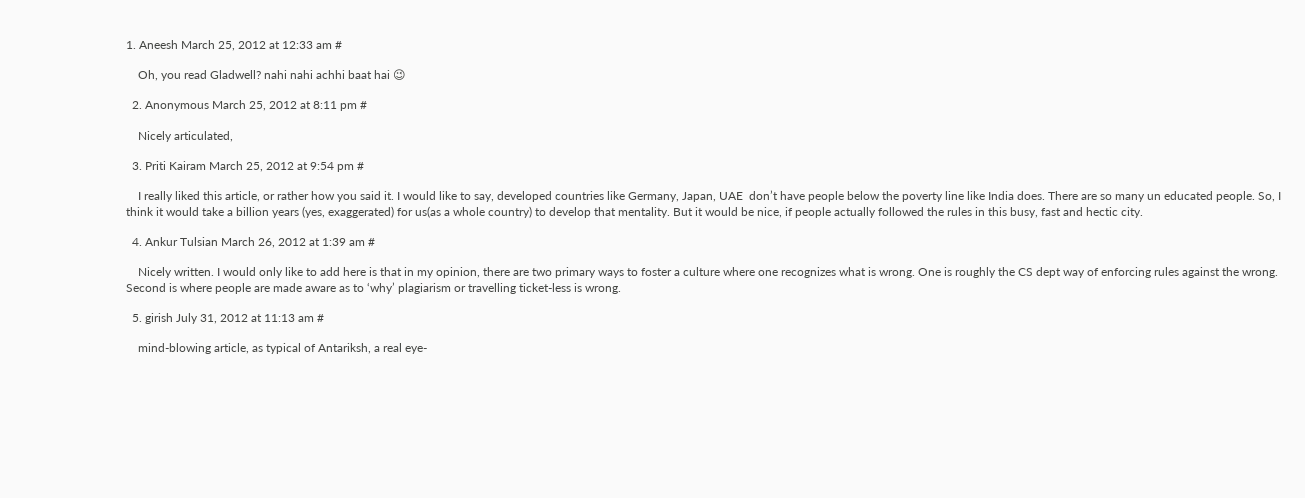1. Aneesh March 25, 2012 at 12:33 am #

    Oh, you read Gladwell? nahi nahi achhi baat hai 😉

  2. Anonymous March 25, 2012 at 8:11 pm #

    Nicely articulated,

  3. Priti Kairam March 25, 2012 at 9:54 pm #

    I really liked this article, or rather how you said it. I would like to say, developed countries like Germany, Japan, UAE  don’t have people below the poverty line like India does. There are so many un educated people. So, I  think it would take a billion years (yes, exaggerated) for us(as a whole country) to develop that mentality. But it would be nice, if people actually followed the rules in this busy, fast and hectic city.

  4. Ankur Tulsian March 26, 2012 at 1:39 am #

    Nicely written. I would only like to add here is that in my opinion, there are two primary ways to foster a culture where one recognizes what is wrong. One is roughly the CS dept way of enforcing rules against the wrong. Second is where people are made aware as to ‘why’ plagiarism or travelling ticket-less is wrong.

  5. girish July 31, 2012 at 11:13 am #

    mind-blowing article, as typical of Antariksh, a real eye-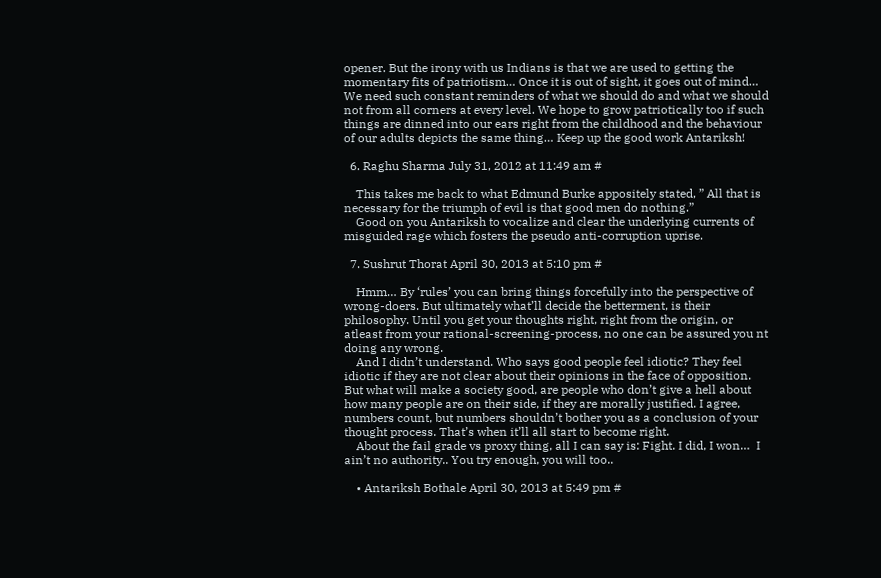opener. But the irony with us Indians is that we are used to getting the momentary fits of patriotism… Once it is out of sight, it goes out of mind… We need such constant reminders of what we should do and what we should not from all corners at every level. We hope to grow patriotically too if such things are dinned into our ears right from the childhood and the behaviour of our adults depicts the same thing… Keep up the good work Antariksh!

  6. Raghu Sharma July 31, 2012 at 11:49 am #

    This takes me back to what Edmund Burke appositely stated, ” All that is necessary for the triumph of evil is that good men do nothing.”
    Good on you Antariksh to vocalize and clear the underlying currents of misguided rage which fosters the pseudo anti-corruption uprise.

  7. Sushrut Thorat April 30, 2013 at 5:10 pm #

    Hmm… By ‘rules’ you can bring things forcefully into the perspective of wrong-doers. But ultimately what’ll decide the betterment, is their philosophy. Until you get your thoughts right, right from the origin, or atleast from your rational-screening-process, no one can be assured you nt doing any wrong.
    And I didn’t understand. Who says good people feel idiotic? They feel idiotic if they are not clear about their opinions in the face of opposition. But what will make a society good, are people who don’t give a hell about how many people are on their side, if they are morally justified. I agree, numbers count, but numbers shouldn’t bother you as a conclusion of your thought process. That’s when it’ll all start to become right.
    About the fail grade vs proxy thing, all I can say is: Fight. I did, I won…  I ain’t no authority.. You try enough, you will too..

    • Antariksh Bothale April 30, 2013 at 5:49 pm #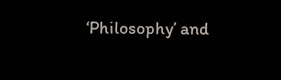‘Philosophy’ and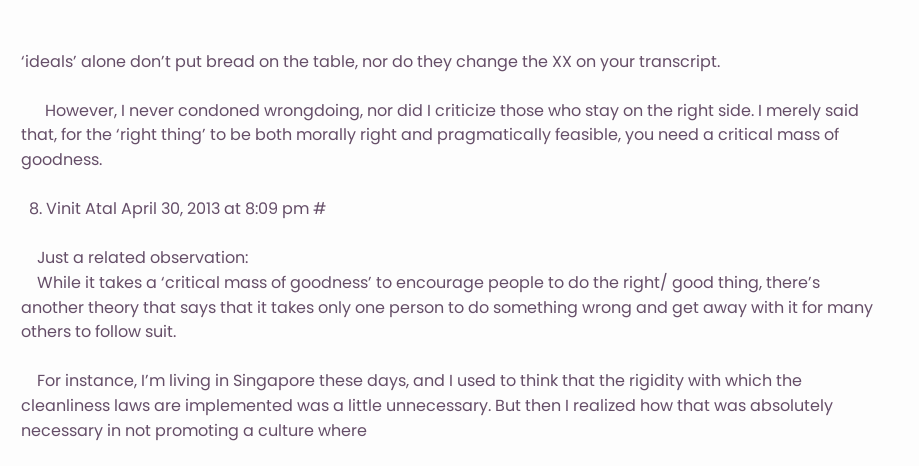‘ideals’ alone don’t put bread on the table, nor do they change the XX on your transcript.

      However, I never condoned wrongdoing, nor did I criticize those who stay on the right side. I merely said that, for the ‘right thing’ to be both morally right and pragmatically feasible, you need a critical mass of goodness.

  8. Vinit Atal April 30, 2013 at 8:09 pm #

    Just a related observation:
    While it takes a ‘critical mass of goodness’ to encourage people to do the right/ good thing, there’s another theory that says that it takes only one person to do something wrong and get away with it for many others to follow suit.

    For instance, I’m living in Singapore these days, and I used to think that the rigidity with which the cleanliness laws are implemented was a little unnecessary. But then I realized how that was absolutely necessary in not promoting a culture where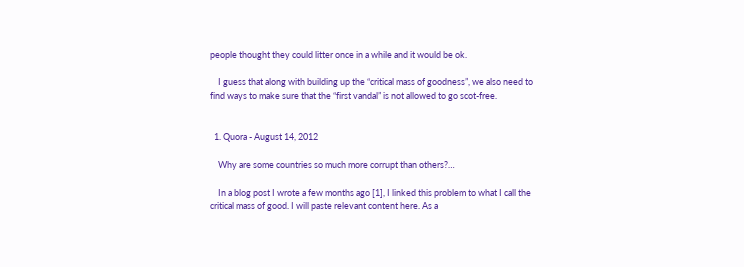people thought they could litter once in a while and it would be ok.

    I guess that along with building up the “critical mass of goodness”, we also need to find ways to make sure that the “first vandal” is not allowed to go scot-free.


  1. Quora - August 14, 2012

    Why are some countries so much more corrupt than others?…

    In a blog post I wrote a few months ago [1], I linked this problem to what I call the critical mass of good. I will paste relevant content here. As a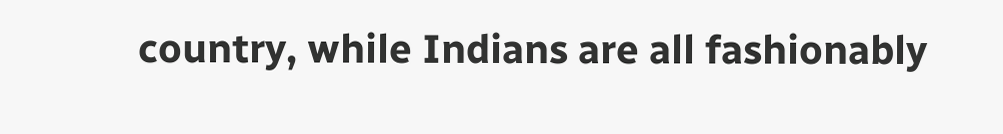country, while Indians are all fashionably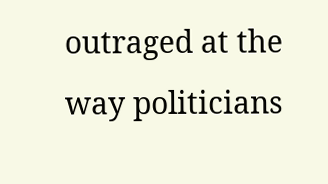outraged at the way politicians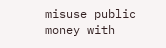misuse public money with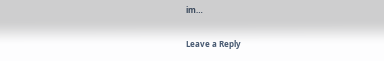im…

Leave a Reply